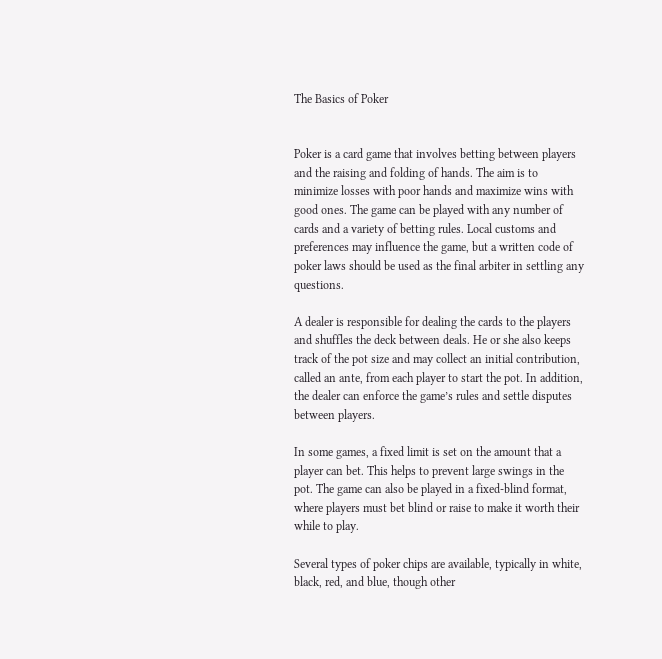The Basics of Poker


Poker is a card game that involves betting between players and the raising and folding of hands. The aim is to minimize losses with poor hands and maximize wins with good ones. The game can be played with any number of cards and a variety of betting rules. Local customs and preferences may influence the game, but a written code of poker laws should be used as the final arbiter in settling any questions.

A dealer is responsible for dealing the cards to the players and shuffles the deck between deals. He or she also keeps track of the pot size and may collect an initial contribution, called an ante, from each player to start the pot. In addition, the dealer can enforce the game’s rules and settle disputes between players.

In some games, a fixed limit is set on the amount that a player can bet. This helps to prevent large swings in the pot. The game can also be played in a fixed-blind format, where players must bet blind or raise to make it worth their while to play.

Several types of poker chips are available, typically in white, black, red, and blue, though other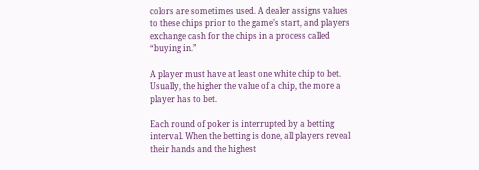colors are sometimes used. A dealer assigns values to these chips prior to the game’s start, and players exchange cash for the chips in a process called “buying in.”

A player must have at least one white chip to bet. Usually, the higher the value of a chip, the more a player has to bet.

Each round of poker is interrupted by a betting interval. When the betting is done, all players reveal their hands and the highest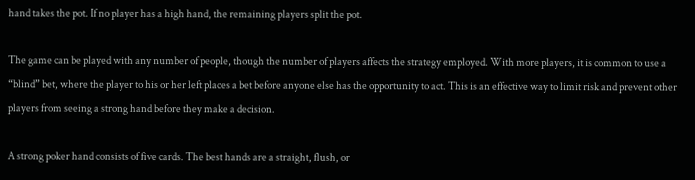hand takes the pot. If no player has a high hand, the remaining players split the pot.

The game can be played with any number of people, though the number of players affects the strategy employed. With more players, it is common to use a “blind” bet, where the player to his or her left places a bet before anyone else has the opportunity to act. This is an effective way to limit risk and prevent other players from seeing a strong hand before they make a decision.

A strong poker hand consists of five cards. The best hands are a straight, flush, or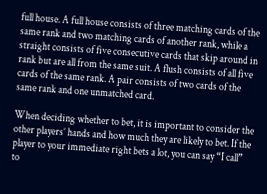full house. A full house consists of three matching cards of the same rank and two matching cards of another rank, while a straight consists of five consecutive cards that skip around in rank but are all from the same suit. A flush consists of all five cards of the same rank. A pair consists of two cards of the same rank and one unmatched card.

When deciding whether to bet, it is important to consider the other players’ hands and how much they are likely to bet. If the player to your immediate right bets a lot, you can say “I call” to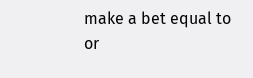make a bet equal to or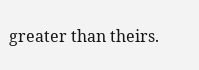greater than theirs.